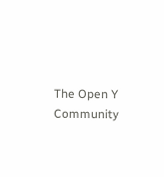The Open Y Community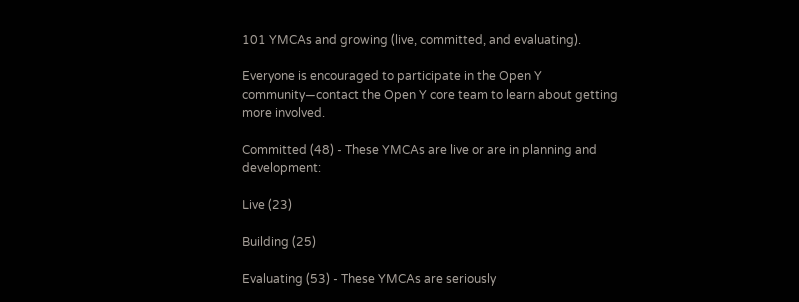101 YMCAs and growing (live, committed, and evaluating).

Everyone is encouraged to participate in the Open Y community—contact the Open Y core team to learn about getting more involved.

Committed (48) - These YMCAs are live or are in planning and development:

Live (23)

Building (25)

Evaluating (53) - These YMCAs are seriously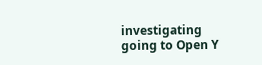investigating going to Open Y